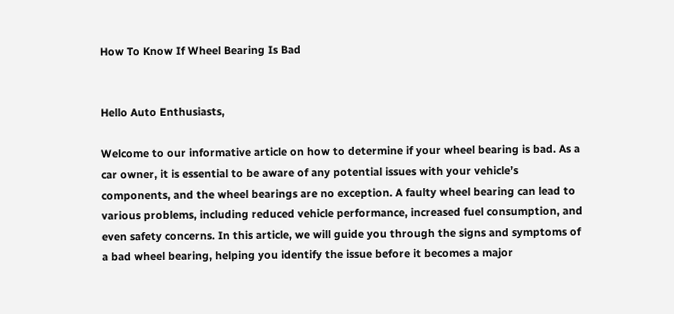How To Know If Wheel Bearing Is Bad


Hello Auto Enthusiasts,

Welcome to our informative article on how to determine if your wheel bearing is bad. As a car owner, it is essential to be aware of any potential issues with your vehicle’s components, and the wheel bearings are no exception. A faulty wheel bearing can lead to various problems, including reduced vehicle performance, increased fuel consumption, and even safety concerns. In this article, we will guide you through the signs and symptoms of a bad wheel bearing, helping you identify the issue before it becomes a major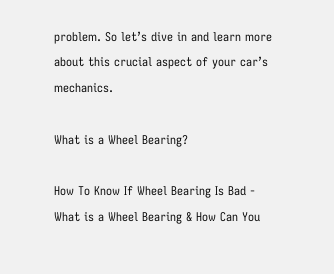problem. So let’s dive in and learn more about this crucial aspect of your car’s mechanics.

What is a Wheel Bearing?

How To Know If Wheel Bearing Is Bad - What is a Wheel Bearing & How Can You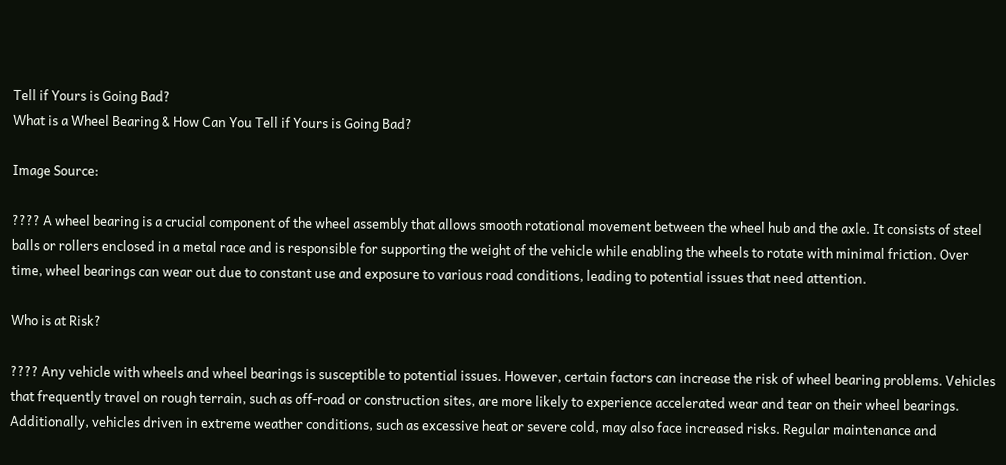Tell if Yours is Going Bad?
What is a Wheel Bearing & How Can You Tell if Yours is Going Bad?

Image Source:

???? A wheel bearing is a crucial component of the wheel assembly that allows smooth rotational movement between the wheel hub and the axle. It consists of steel balls or rollers enclosed in a metal race and is responsible for supporting the weight of the vehicle while enabling the wheels to rotate with minimal friction. Over time, wheel bearings can wear out due to constant use and exposure to various road conditions, leading to potential issues that need attention.

Who is at Risk?

???? Any vehicle with wheels and wheel bearings is susceptible to potential issues. However, certain factors can increase the risk of wheel bearing problems. Vehicles that frequently travel on rough terrain, such as off-road or construction sites, are more likely to experience accelerated wear and tear on their wheel bearings. Additionally, vehicles driven in extreme weather conditions, such as excessive heat or severe cold, may also face increased risks. Regular maintenance and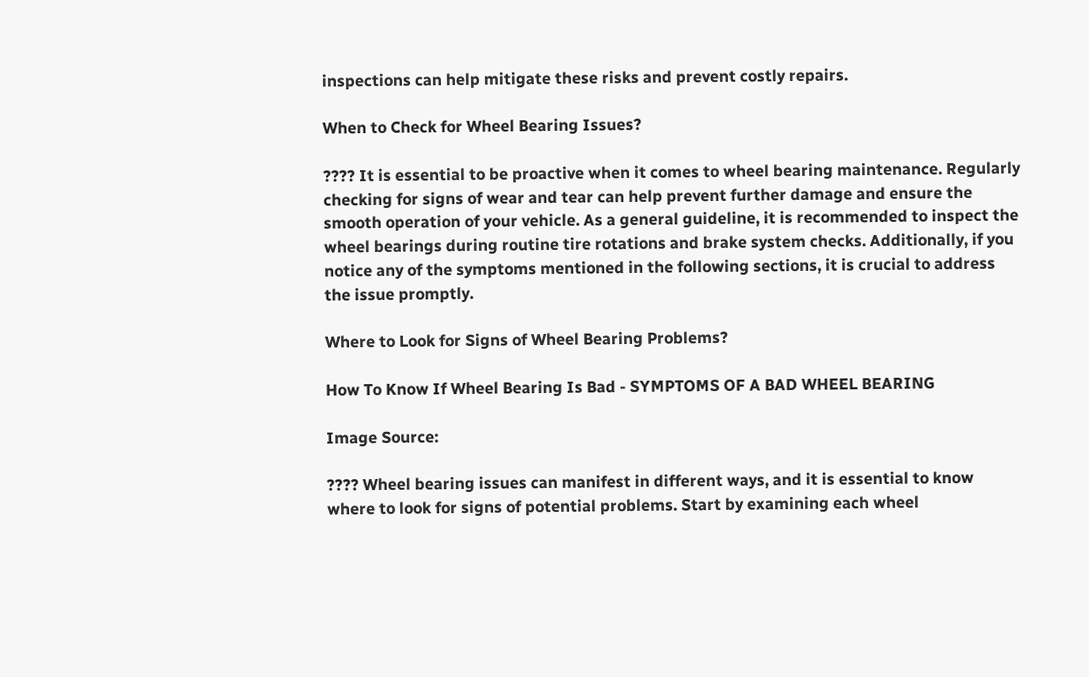inspections can help mitigate these risks and prevent costly repairs.

When to Check for Wheel Bearing Issues?

???? It is essential to be proactive when it comes to wheel bearing maintenance. Regularly checking for signs of wear and tear can help prevent further damage and ensure the smooth operation of your vehicle. As a general guideline, it is recommended to inspect the wheel bearings during routine tire rotations and brake system checks. Additionally, if you notice any of the symptoms mentioned in the following sections, it is crucial to address the issue promptly.

Where to Look for Signs of Wheel Bearing Problems?

How To Know If Wheel Bearing Is Bad - SYMPTOMS OF A BAD WHEEL BEARING

Image Source:

???? Wheel bearing issues can manifest in different ways, and it is essential to know where to look for signs of potential problems. Start by examining each wheel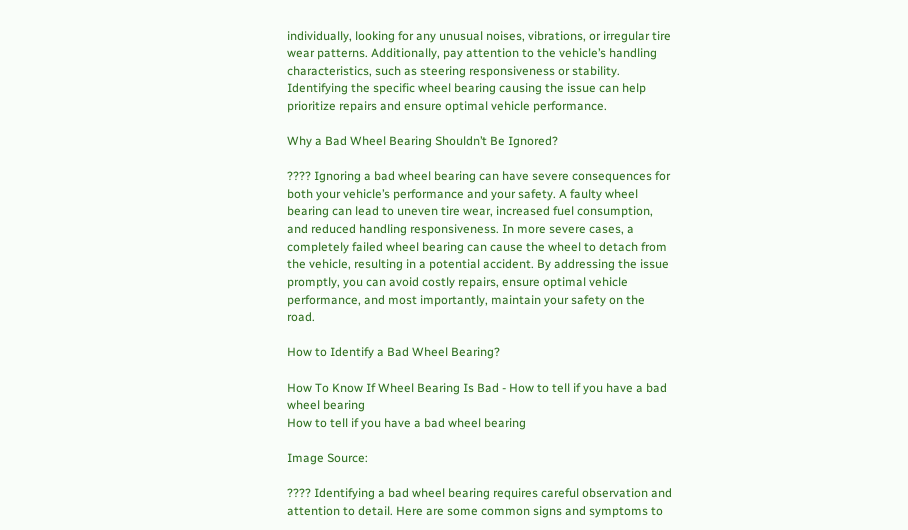individually, looking for any unusual noises, vibrations, or irregular tire wear patterns. Additionally, pay attention to the vehicle’s handling characteristics, such as steering responsiveness or stability. Identifying the specific wheel bearing causing the issue can help prioritize repairs and ensure optimal vehicle performance.

Why a Bad Wheel Bearing Shouldn’t Be Ignored?

???? Ignoring a bad wheel bearing can have severe consequences for both your vehicle’s performance and your safety. A faulty wheel bearing can lead to uneven tire wear, increased fuel consumption, and reduced handling responsiveness. In more severe cases, a completely failed wheel bearing can cause the wheel to detach from the vehicle, resulting in a potential accident. By addressing the issue promptly, you can avoid costly repairs, ensure optimal vehicle performance, and most importantly, maintain your safety on the road.

How to Identify a Bad Wheel Bearing?

How To Know If Wheel Bearing Is Bad - How to tell if you have a bad wheel bearing
How to tell if you have a bad wheel bearing

Image Source:

???? Identifying a bad wheel bearing requires careful observation and attention to detail. Here are some common signs and symptoms to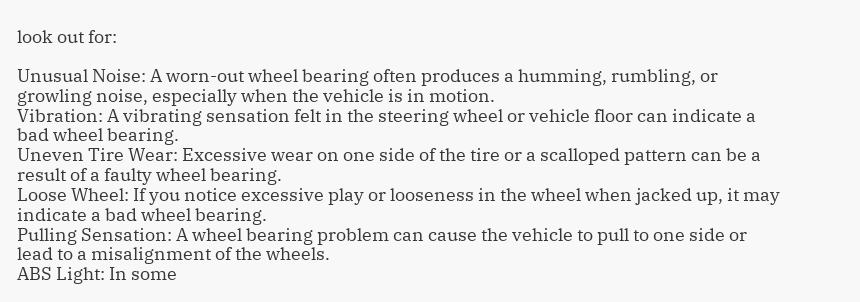look out for:

Unusual Noise: A worn-out wheel bearing often produces a humming, rumbling, or growling noise, especially when the vehicle is in motion.
Vibration: A vibrating sensation felt in the steering wheel or vehicle floor can indicate a bad wheel bearing.
Uneven Tire Wear: Excessive wear on one side of the tire or a scalloped pattern can be a result of a faulty wheel bearing.
Loose Wheel: If you notice excessive play or looseness in the wheel when jacked up, it may indicate a bad wheel bearing.
Pulling Sensation: A wheel bearing problem can cause the vehicle to pull to one side or lead to a misalignment of the wheels.
ABS Light: In some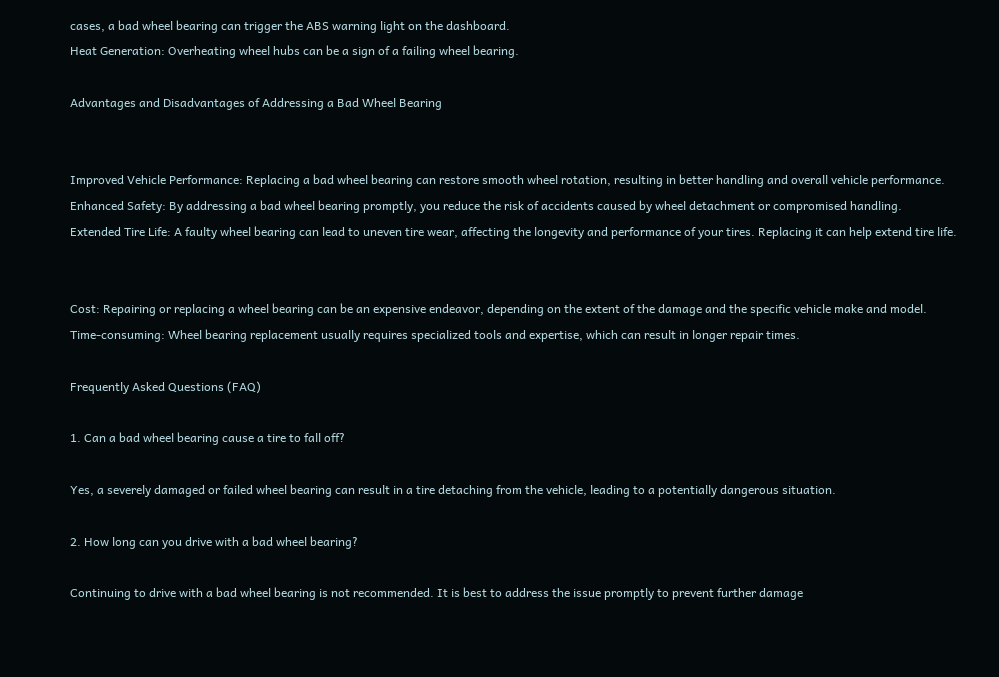cases, a bad wheel bearing can trigger the ABS warning light on the dashboard.
Heat Generation: Overheating wheel hubs can be a sign of a failing wheel bearing.

Advantages and Disadvantages of Addressing a Bad Wheel Bearing


Improved Vehicle Performance: Replacing a bad wheel bearing can restore smooth wheel rotation, resulting in better handling and overall vehicle performance.
Enhanced Safety: By addressing a bad wheel bearing promptly, you reduce the risk of accidents caused by wheel detachment or compromised handling.
Extended Tire Life: A faulty wheel bearing can lead to uneven tire wear, affecting the longevity and performance of your tires. Replacing it can help extend tire life.


Cost: Repairing or replacing a wheel bearing can be an expensive endeavor, depending on the extent of the damage and the specific vehicle make and model.
Time-consuming: Wheel bearing replacement usually requires specialized tools and expertise, which can result in longer repair times.

Frequently Asked Questions (FAQ)

1. Can a bad wheel bearing cause a tire to fall off?

Yes, a severely damaged or failed wheel bearing can result in a tire detaching from the vehicle, leading to a potentially dangerous situation.

2. How long can you drive with a bad wheel bearing?

Continuing to drive with a bad wheel bearing is not recommended. It is best to address the issue promptly to prevent further damage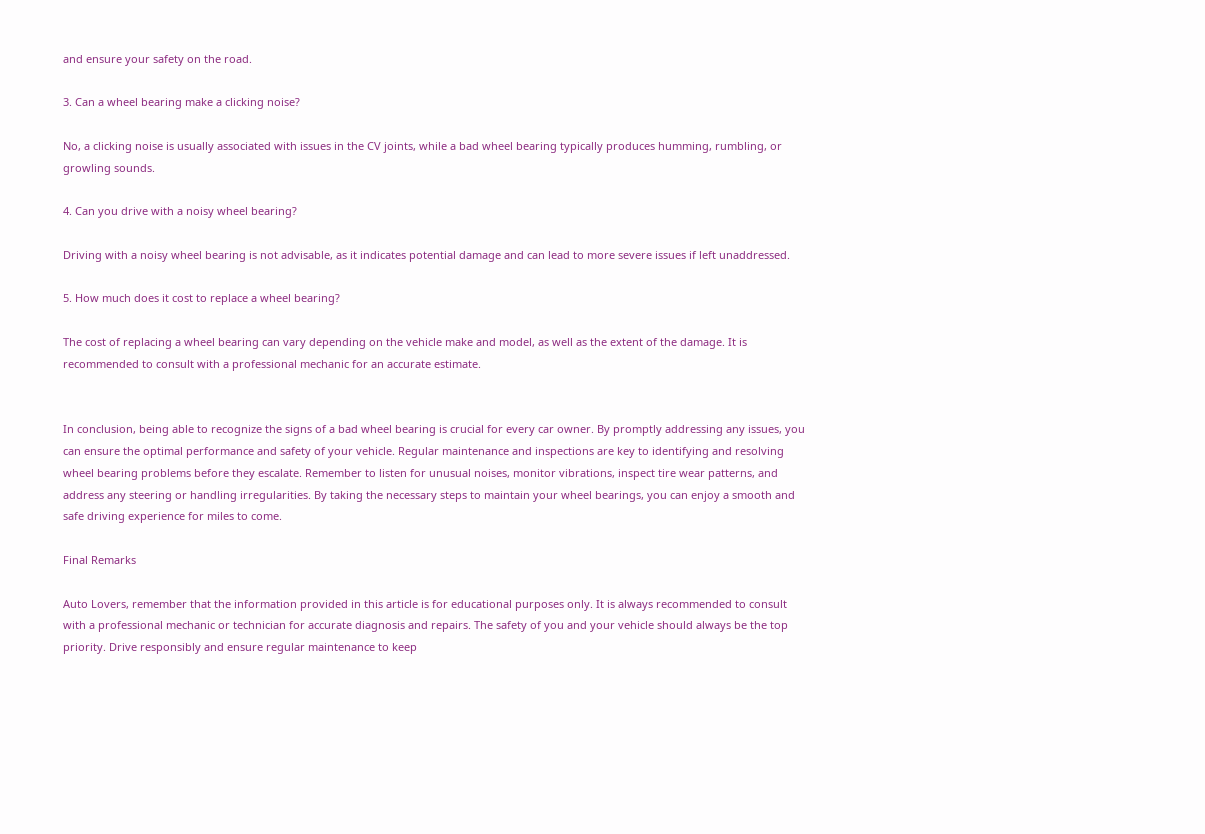and ensure your safety on the road.

3. Can a wheel bearing make a clicking noise?

No, a clicking noise is usually associated with issues in the CV joints, while a bad wheel bearing typically produces humming, rumbling, or growling sounds.

4. Can you drive with a noisy wheel bearing?

Driving with a noisy wheel bearing is not advisable, as it indicates potential damage and can lead to more severe issues if left unaddressed.

5. How much does it cost to replace a wheel bearing?

The cost of replacing a wheel bearing can vary depending on the vehicle make and model, as well as the extent of the damage. It is recommended to consult with a professional mechanic for an accurate estimate.


In conclusion, being able to recognize the signs of a bad wheel bearing is crucial for every car owner. By promptly addressing any issues, you can ensure the optimal performance and safety of your vehicle. Regular maintenance and inspections are key to identifying and resolving wheel bearing problems before they escalate. Remember to listen for unusual noises, monitor vibrations, inspect tire wear patterns, and address any steering or handling irregularities. By taking the necessary steps to maintain your wheel bearings, you can enjoy a smooth and safe driving experience for miles to come.

Final Remarks

Auto Lovers, remember that the information provided in this article is for educational purposes only. It is always recommended to consult with a professional mechanic or technician for accurate diagnosis and repairs. The safety of you and your vehicle should always be the top priority. Drive responsibly and ensure regular maintenance to keep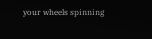your wheels spinning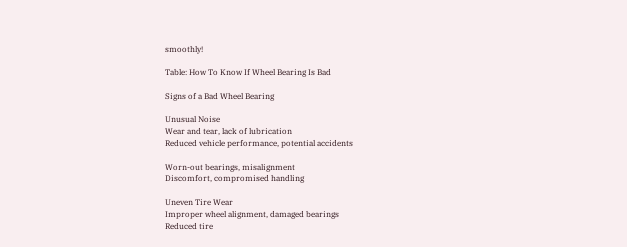smoothly!

Table: How To Know If Wheel Bearing Is Bad

Signs of a Bad Wheel Bearing

Unusual Noise
Wear and tear, lack of lubrication
Reduced vehicle performance, potential accidents

Worn-out bearings, misalignment
Discomfort, compromised handling

Uneven Tire Wear
Improper wheel alignment, damaged bearings
Reduced tire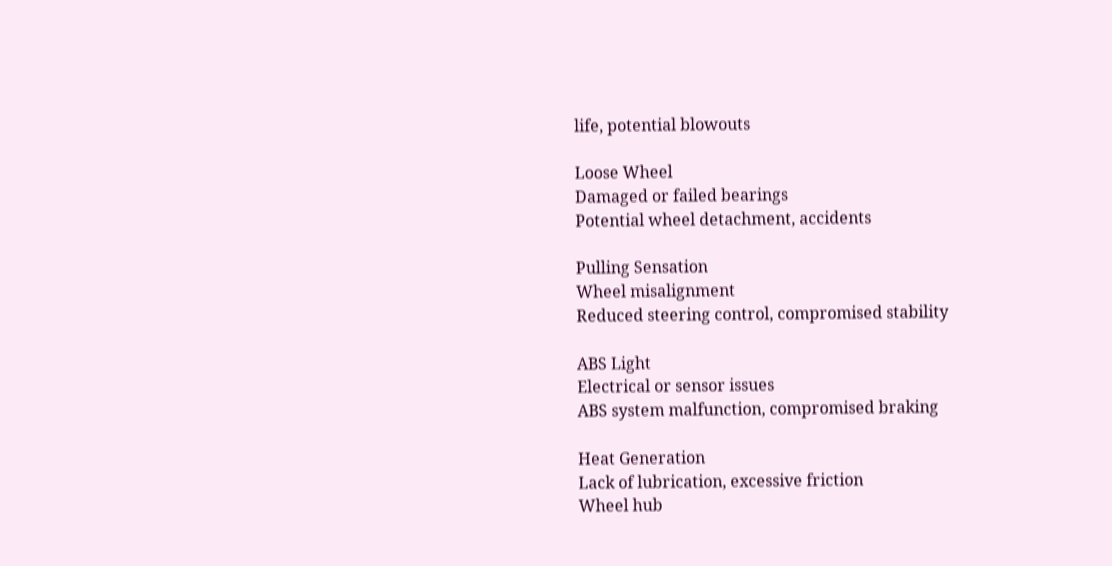life, potential blowouts

Loose Wheel
Damaged or failed bearings
Potential wheel detachment, accidents

Pulling Sensation
Wheel misalignment
Reduced steering control, compromised stability

ABS Light
Electrical or sensor issues
ABS system malfunction, compromised braking

Heat Generation
Lack of lubrication, excessive friction
Wheel hub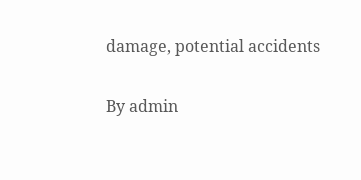damage, potential accidents

By admin